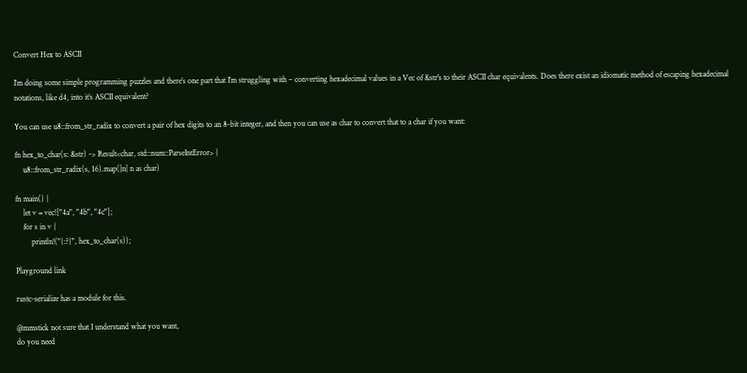Convert Hex to ASCII

I’m doing some simple programming puzzles and there’s one part that I’m struggling with – converting hexadecimal values in a Vec of &str's to their ASCII char equivalents. Does there exist an idiomatic method of escaping hexadecimal notations, like d4, into it’s ASCII equivalent?

You can use u8::from_str_radix to convert a pair of hex digits to an 8-bit integer, and then you can use as char to convert that to a char if you want:

fn hex_to_char(s: &str) -> Result<char, std::num::ParseIntError> {
    u8::from_str_radix(s, 16).map(|n| n as char)

fn main() {
    let v = vec!["4a", "4b", "4c"];
    for s in v {
        println!("{:?}", hex_to_char(s));

Playground link

rustc-serialize has a module for this.

@mmstick not sure that I understand what you want,
do you need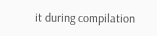it during compilation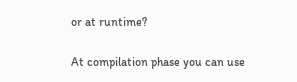or at runtime?

At compilation phase you can use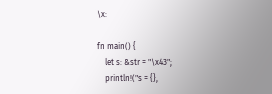\x:

fn main() {
    let s: &str = "\x43";
    println!("s = {},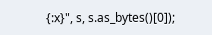{:x}", s, s.as_bytes()[0]);